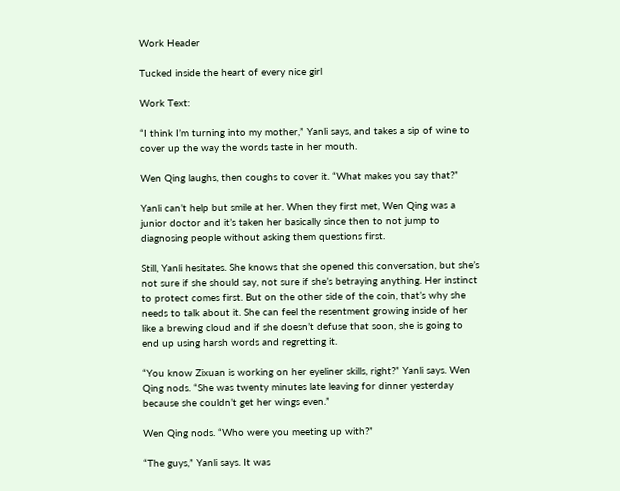Work Header

Tucked inside the heart of every nice girl

Work Text:

“I think I’m turning into my mother,” Yanli says, and takes a sip of wine to cover up the way the words taste in her mouth.

Wen Qing laughs, then coughs to cover it. “What makes you say that?”

Yanli can’t help but smile at her. When they first met, Wen Qing was a junior doctor and it’s taken her basically since then to not jump to diagnosing people without asking them questions first.

Still, Yanli hesitates. She knows that she opened this conversation, but she’s not sure if she should say, not sure if she’s betraying anything. Her instinct to protect comes first. But on the other side of the coin, that’s why she needs to talk about it. She can feel the resentment growing inside of her like a brewing cloud and if she doesn’t defuse that soon, she is going to end up using harsh words and regretting it.

“You know Zixuan is working on her eyeliner skills, right?” Yanli says. Wen Qing nods. “She was twenty minutes late leaving for dinner yesterday because she couldn’t get her wings even.”

Wen Qing nods. “Who were you meeting up with?”

“The guys,” Yanli says. It was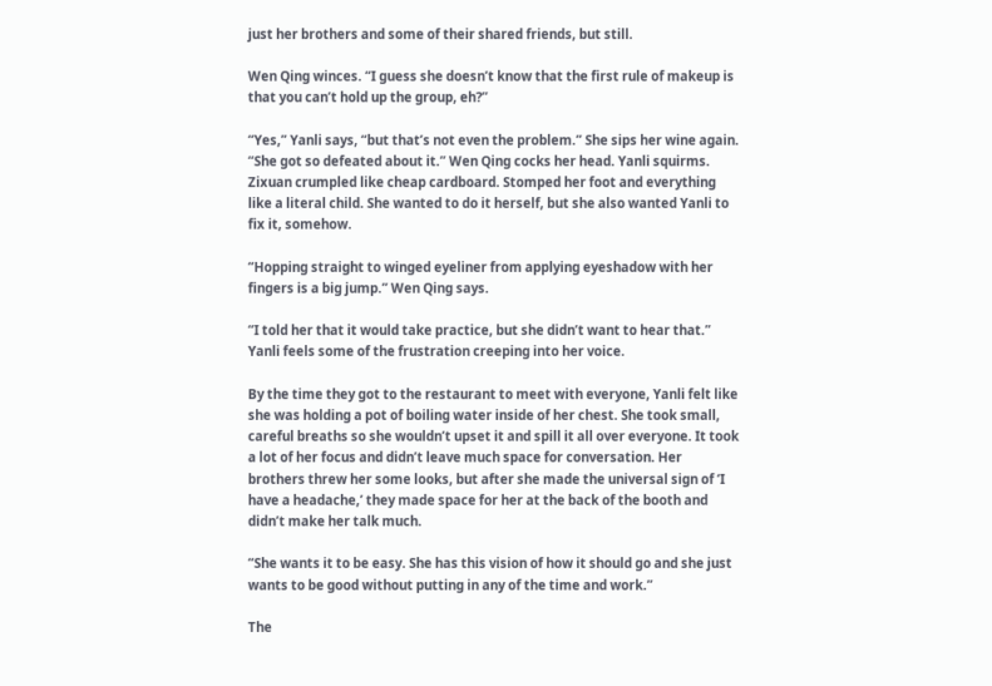just her brothers and some of their shared friends, but still.

Wen Qing winces. “I guess she doesn’t know that the first rule of makeup is that you can’t hold up the group, eh?”

“Yes,” Yanli says, “but that’s not even the problem.” She sips her wine again. “She got so defeated about it.” Wen Qing cocks her head. Yanli squirms. Zixuan crumpled like cheap cardboard. Stomped her foot and everything like a literal child. She wanted to do it herself, but she also wanted Yanli to fix it, somehow.

“Hopping straight to winged eyeliner from applying eyeshadow with her fingers is a big jump.” Wen Qing says.

“I told her that it would take practice, but she didn’t want to hear that.” Yanli feels some of the frustration creeping into her voice.

By the time they got to the restaurant to meet with everyone, Yanli felt like she was holding a pot of boiling water inside of her chest. She took small, careful breaths so she wouldn’t upset it and spill it all over everyone. It took a lot of her focus and didn’t leave much space for conversation. Her brothers threw her some looks, but after she made the universal sign of ‘I have a headache,’ they made space for her at the back of the booth and didn’t make her talk much.

“She wants it to be easy. She has this vision of how it should go and she just wants to be good without putting in any of the time and work.”

The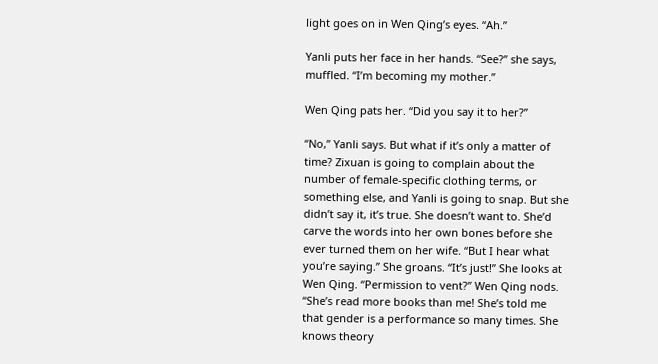light goes on in Wen Qing’s eyes. “Ah.”

Yanli puts her face in her hands. “See?” she says, muffled. “I’m becoming my mother.”

Wen Qing pats her. “Did you say it to her?”

“No,” Yanli says. But what if it’s only a matter of time? Zixuan is going to complain about the number of female-specific clothing terms, or something else, and Yanli is going to snap. But she didn’t say it, it’s true. She doesn’t want to. She’d carve the words into her own bones before she ever turned them on her wife. “But I hear what you’re saying.” She groans. “It’s just!” She looks at Wen Qing. “Permission to vent?” Wen Qing nods. “She’s read more books than me! She’s told me that gender is a performance so many times. She knows theory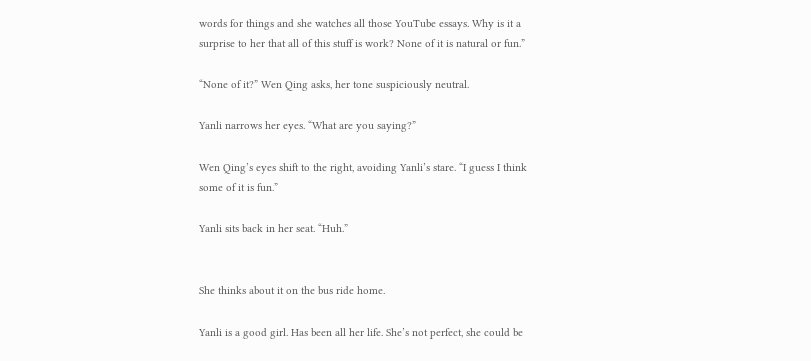words for things and she watches all those YouTube essays. Why is it a surprise to her that all of this stuff is work? None of it is natural or fun.”

“None of it?” Wen Qing asks, her tone suspiciously neutral.

Yanli narrows her eyes. “What are you saying?”

Wen Qing’s eyes shift to the right, avoiding Yanli’s stare. “I guess I think some of it is fun.”

Yanli sits back in her seat. “Huh.”


She thinks about it on the bus ride home.

Yanli is a good girl. Has been all her life. She’s not perfect, she could be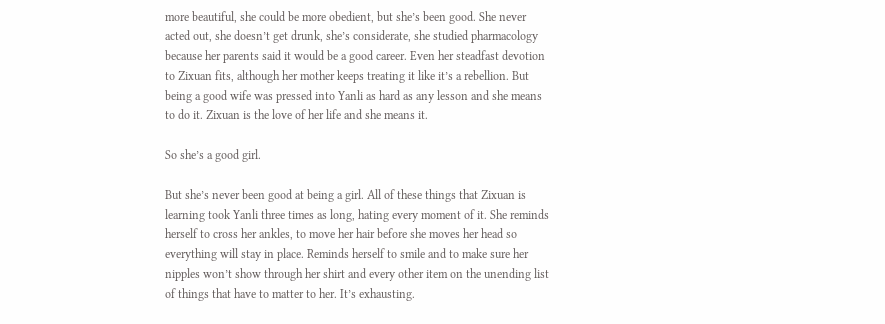more beautiful, she could be more obedient, but she’s been good. She never acted out, she doesn’t get drunk, she’s considerate, she studied pharmacology because her parents said it would be a good career. Even her steadfast devotion to Zixuan fits, although her mother keeps treating it like it’s a rebellion. But being a good wife was pressed into Yanli as hard as any lesson and she means to do it. Zixuan is the love of her life and she means it.

So she’s a good girl.

But she’s never been good at being a girl. All of these things that Zixuan is learning took Yanli three times as long, hating every moment of it. She reminds herself to cross her ankles, to move her hair before she moves her head so everything will stay in place. Reminds herself to smile and to make sure her nipples won’t show through her shirt and every other item on the unending list of things that have to matter to her. It’s exhausting.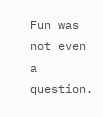Fun was not even a question.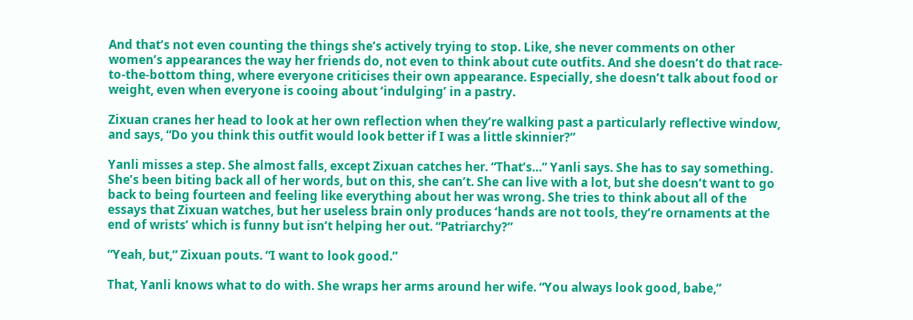And that’s not even counting the things she’s actively trying to stop. Like, she never comments on other women’s appearances the way her friends do, not even to think about cute outfits. And she doesn’t do that race-to-the-bottom thing, where everyone criticises their own appearance. Especially, she doesn’t talk about food or weight, even when everyone is cooing about ‘indulging’ in a pastry.

Zixuan cranes her head to look at her own reflection when they’re walking past a particularly reflective window, and says, “Do you think this outfit would look better if I was a little skinnier?”

Yanli misses a step. She almost falls, except Zixuan catches her. “That’s…” Yanli says. She has to say something. She’s been biting back all of her words, but on this, she can’t. She can live with a lot, but she doesn’t want to go back to being fourteen and feeling like everything about her was wrong. She tries to think about all of the essays that Zixuan watches, but her useless brain only produces ‘hands are not tools, they’re ornaments at the end of wrists’ which is funny but isn’t helping her out. “Patriarchy?”

“Yeah, but,” Zixuan pouts. “I want to look good.”

That, Yanli knows what to do with. She wraps her arms around her wife. “You always look good, babe,”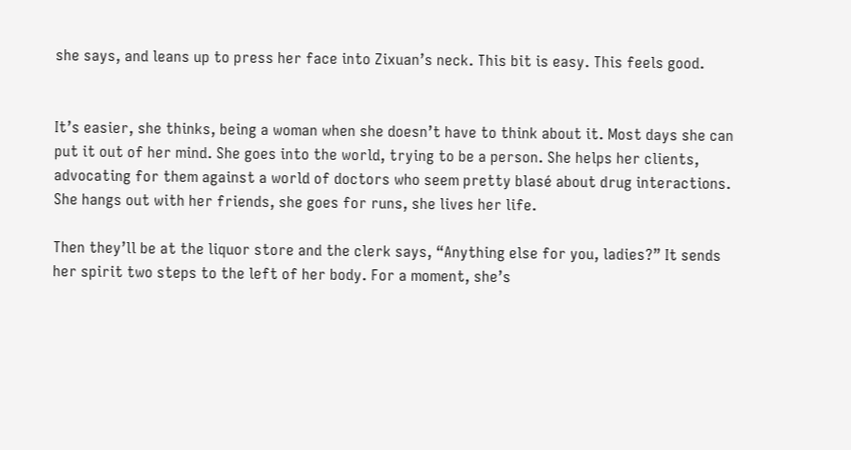she says, and leans up to press her face into Zixuan’s neck. This bit is easy. This feels good.


It’s easier, she thinks, being a woman when she doesn’t have to think about it. Most days she can put it out of her mind. She goes into the world, trying to be a person. She helps her clients, advocating for them against a world of doctors who seem pretty blasé about drug interactions. She hangs out with her friends, she goes for runs, she lives her life.

Then they’ll be at the liquor store and the clerk says, “Anything else for you, ladies?” It sends her spirit two steps to the left of her body. For a moment, she’s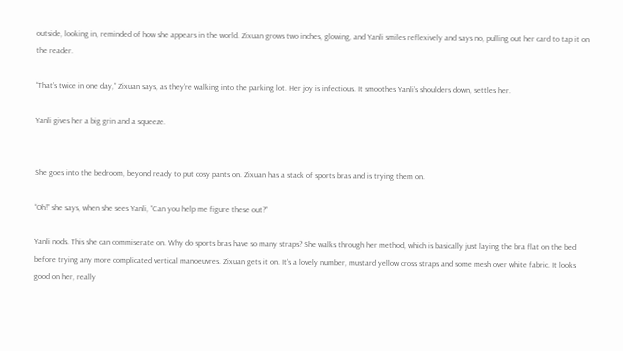outside, looking in, reminded of how she appears in the world. Zixuan grows two inches, glowing, and Yanli smiles reflexively and says no, pulling out her card to tap it on the reader.

“That’s twice in one day,” Zixuan says, as they’re walking into the parking lot. Her joy is infectious. It smoothes Yanli’s shoulders down, settles her.

Yanli gives her a big grin and a squeeze.


She goes into the bedroom, beyond ready to put cosy pants on. Zixuan has a stack of sports bras and is trying them on.

“Oh!” she says, when she sees Yanli, “Can you help me figure these out?”

Yanli nods. This she can commiserate on. Why do sports bras have so many straps? She walks through her method, which is basically just laying the bra flat on the bed before trying any more complicated vertical manoeuvres. Zixuan gets it on. It’s a lovely number, mustard yellow cross straps and some mesh over white fabric. It looks good on her, really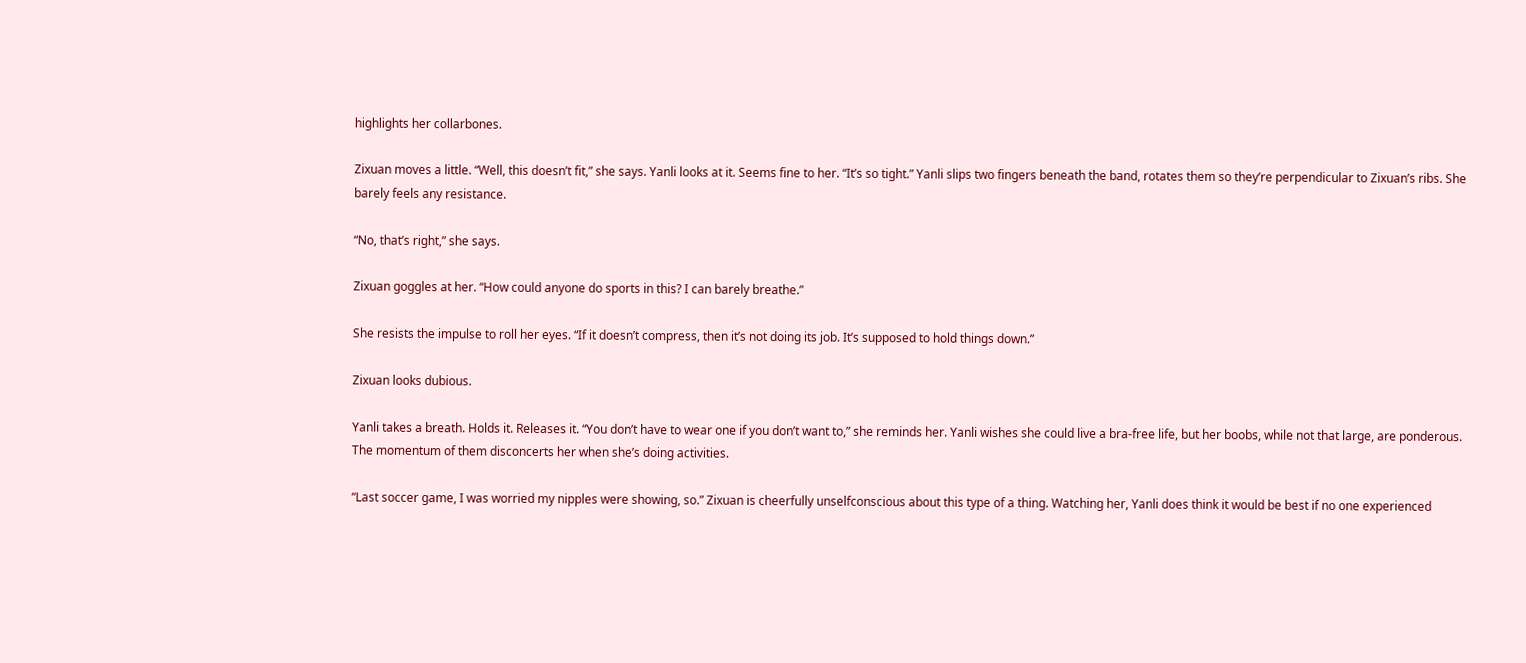highlights her collarbones.

Zixuan moves a little. “Well, this doesn’t fit,” she says. Yanli looks at it. Seems fine to her. “It’s so tight.” Yanli slips two fingers beneath the band, rotates them so they’re perpendicular to Zixuan’s ribs. She barely feels any resistance.

“No, that’s right,” she says.

Zixuan goggles at her. “How could anyone do sports in this? I can barely breathe.”

She resists the impulse to roll her eyes. “If it doesn’t compress, then it’s not doing its job. It’s supposed to hold things down.”

Zixuan looks dubious.

Yanli takes a breath. Holds it. Releases it. “You don’t have to wear one if you don’t want to,” she reminds her. Yanli wishes she could live a bra-free life, but her boobs, while not that large, are ponderous. The momentum of them disconcerts her when she’s doing activities.

“Last soccer game, I was worried my nipples were showing, so.” Zixuan is cheerfully unselfconscious about this type of a thing. Watching her, Yanli does think it would be best if no one experienced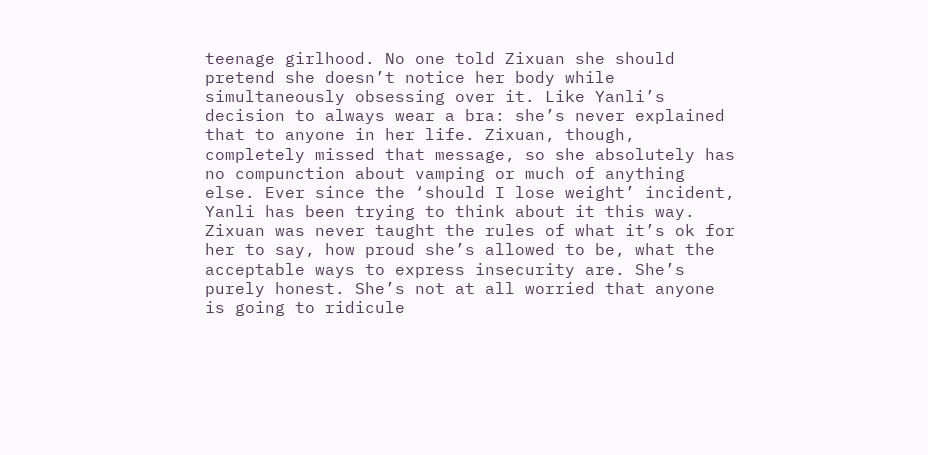teenage girlhood. No one told Zixuan she should pretend she doesn’t notice her body while simultaneously obsessing over it. Like Yanli’s decision to always wear a bra: she’s never explained that to anyone in her life. Zixuan, though, completely missed that message, so she absolutely has no compunction about vamping or much of anything else. Ever since the ‘should I lose weight’ incident, Yanli has been trying to think about it this way. Zixuan was never taught the rules of what it’s ok for her to say, how proud she’s allowed to be, what the acceptable ways to express insecurity are. She’s purely honest. She’s not at all worried that anyone is going to ridicule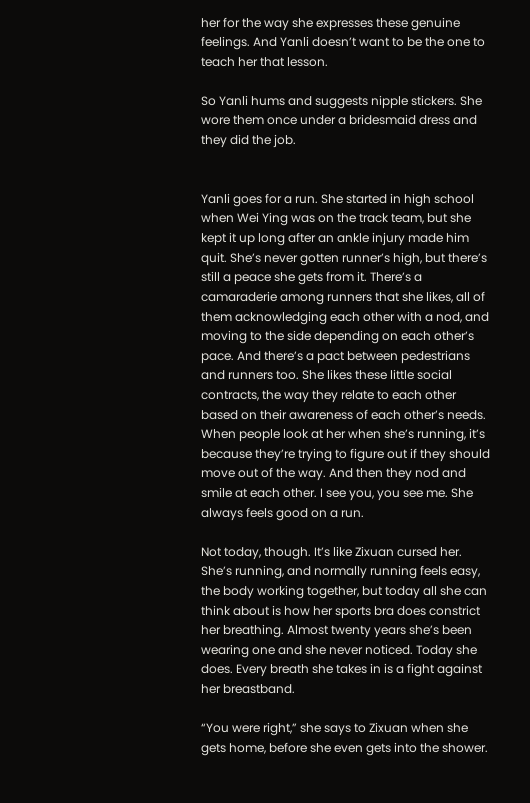her for the way she expresses these genuine feelings. And Yanli doesn’t want to be the one to teach her that lesson.

So Yanli hums and suggests nipple stickers. She wore them once under a bridesmaid dress and they did the job.


Yanli goes for a run. She started in high school when Wei Ying was on the track team, but she kept it up long after an ankle injury made him quit. She’s never gotten runner’s high, but there’s still a peace she gets from it. There’s a camaraderie among runners that she likes, all of them acknowledging each other with a nod, and moving to the side depending on each other’s pace. And there’s a pact between pedestrians and runners too. She likes these little social contracts, the way they relate to each other based on their awareness of each other’s needs. When people look at her when she’s running, it’s because they’re trying to figure out if they should move out of the way. And then they nod and smile at each other. I see you, you see me. She always feels good on a run.

Not today, though. It’s like Zixuan cursed her. She’s running, and normally running feels easy, the body working together, but today all she can think about is how her sports bra does constrict her breathing. Almost twenty years she’s been wearing one and she never noticed. Today she does. Every breath she takes in is a fight against her breastband.

“You were right,” she says to Zixuan when she gets home, before she even gets into the shower.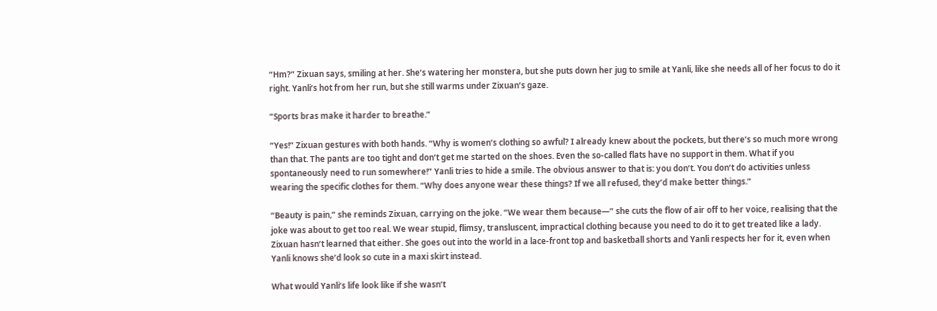“Hm?” Zixuan says, smiling at her. She’s watering her monstera, but she puts down her jug to smile at Yanli, like she needs all of her focus to do it right. Yanli’s hot from her run, but she still warms under Zixuan’s gaze.

“Sports bras make it harder to breathe.”

“Yes!” Zixuan gestures with both hands. “Why is women’s clothing so awful? I already knew about the pockets, but there’s so much more wrong than that. The pants are too tight and don’t get me started on the shoes. Even the so-called flats have no support in them. What if you spontaneously need to run somewhere!” Yanli tries to hide a smile. The obvious answer to that is: you don’t. You don’t do activities unless wearing the specific clothes for them. “Why does anyone wear these things? If we all refused, they’d make better things.”

“Beauty is pain,” she reminds Zixuan, carrying on the joke. “We wear them because—” she cuts the flow of air off to her voice, realising that the joke was about to get too real. We wear stupid, flimsy, transluscent, impractical clothing because you need to do it to get treated like a lady. Zixuan hasn’t learned that either. She goes out into the world in a lace-front top and basketball shorts and Yanli respects her for it, even when Yanli knows she’d look so cute in a maxi skirt instead.

What would Yanli’s life look like if she wasn’t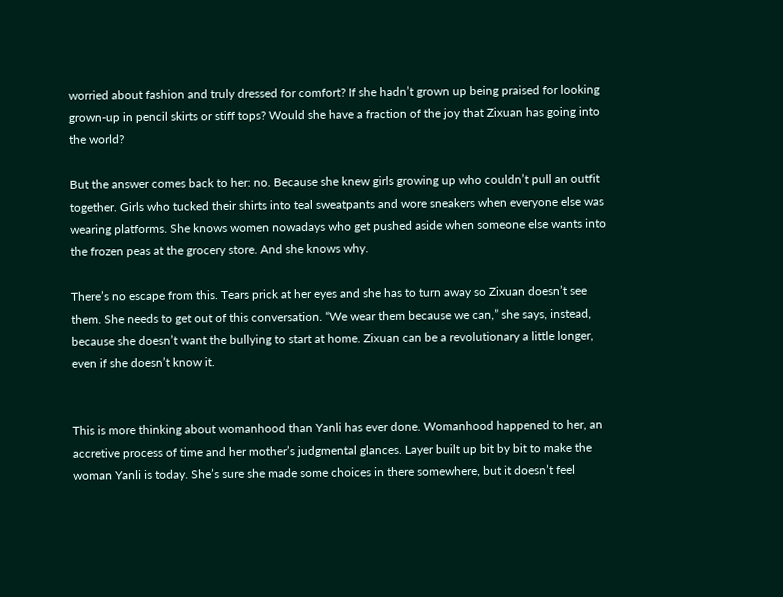worried about fashion and truly dressed for comfort? If she hadn’t grown up being praised for looking grown-up in pencil skirts or stiff tops? Would she have a fraction of the joy that Zixuan has going into the world?

But the answer comes back to her: no. Because she knew girls growing up who couldn’t pull an outfit together. Girls who tucked their shirts into teal sweatpants and wore sneakers when everyone else was wearing platforms. She knows women nowadays who get pushed aside when someone else wants into the frozen peas at the grocery store. And she knows why.

There’s no escape from this. Tears prick at her eyes and she has to turn away so Zixuan doesn’t see them. She needs to get out of this conversation. “We wear them because we can,” she says, instead, because she doesn’t want the bullying to start at home. Zixuan can be a revolutionary a little longer, even if she doesn’t know it.


This is more thinking about womanhood than Yanli has ever done. Womanhood happened to her, an accretive process of time and her mother’s judgmental glances. Layer built up bit by bit to make the woman Yanli is today. She’s sure she made some choices in there somewhere, but it doesn’t feel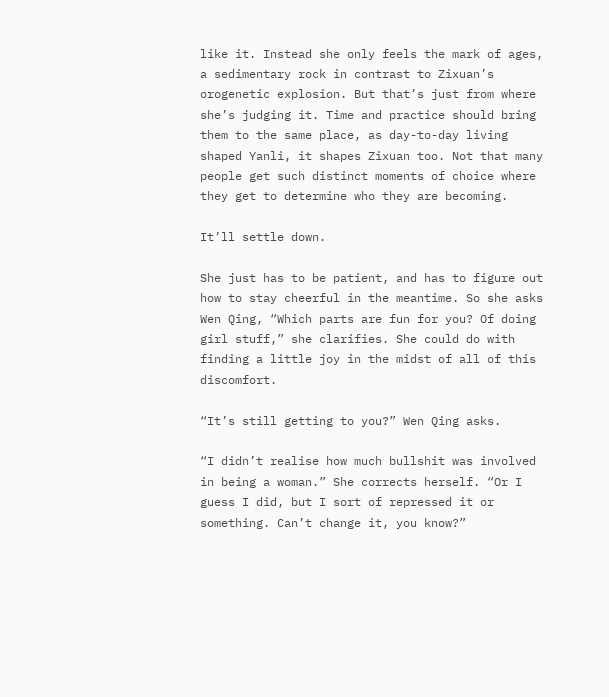like it. Instead she only feels the mark of ages, a sedimentary rock in contrast to Zixuan’s orogenetic explosion. But that’s just from where she’s judging it. Time and practice should bring them to the same place, as day-to-day living shaped Yanli, it shapes Zixuan too. Not that many people get such distinct moments of choice where they get to determine who they are becoming.

It’ll settle down.

She just has to be patient, and has to figure out how to stay cheerful in the meantime. So she asks Wen Qing, “Which parts are fun for you? Of doing girl stuff,” she clarifies. She could do with finding a little joy in the midst of all of this discomfort.

“It’s still getting to you?” Wen Qing asks.

“I didn’t realise how much bullshit was involved in being a woman.” She corrects herself. “Or I guess I did, but I sort of repressed it or something. Can’t change it, you know?”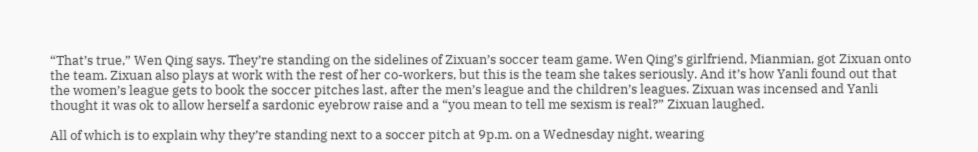“That’s true,” Wen Qing says. They’re standing on the sidelines of Zixuan’s soccer team game. Wen Qing’s girlfriend, Mianmian, got Zixuan onto the team. Zixuan also plays at work with the rest of her co-workers, but this is the team she takes seriously. And it’s how Yanli found out that the women’s league gets to book the soccer pitches last, after the men’s league and the children’s leagues. Zixuan was incensed and Yanli thought it was ok to allow herself a sardonic eyebrow raise and a “you mean to tell me sexism is real?” Zixuan laughed.

All of which is to explain why they’re standing next to a soccer pitch at 9p.m. on a Wednesday night, wearing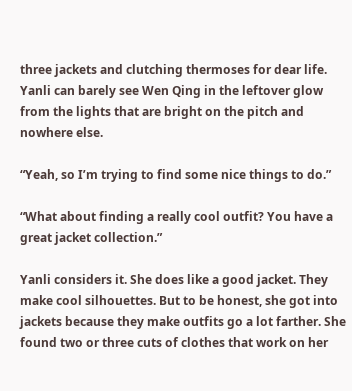three jackets and clutching thermoses for dear life. Yanli can barely see Wen Qing in the leftover glow from the lights that are bright on the pitch and nowhere else.

“Yeah, so I’m trying to find some nice things to do.”

“What about finding a really cool outfit? You have a great jacket collection.”

Yanli considers it. She does like a good jacket. They make cool silhouettes. But to be honest, she got into jackets because they make outfits go a lot farther. She found two or three cuts of clothes that work on her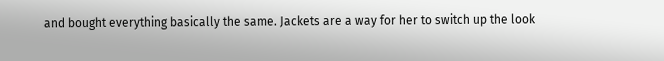and bought everything basically the same. Jackets are a way for her to switch up the look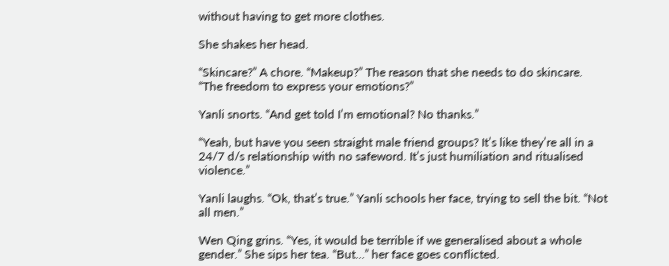without having to get more clothes.

She shakes her head.

“Skincare?” A chore. “Makeup?” The reason that she needs to do skincare. “The freedom to express your emotions?”

Yanli snorts. “And get told I’m emotional? No thanks.”

“Yeah, but have you seen straight male friend groups? It’s like they’re all in a 24/7 d/s relationship with no safeword. It’s just humiliation and ritualised violence.”

Yanli laughs. “Ok, that’s true.” Yanli schools her face, trying to sell the bit. “Not all men.”

Wen Qing grins. “Yes, it would be terrible if we generalised about a whole gender.” She sips her tea. “But…” her face goes conflicted.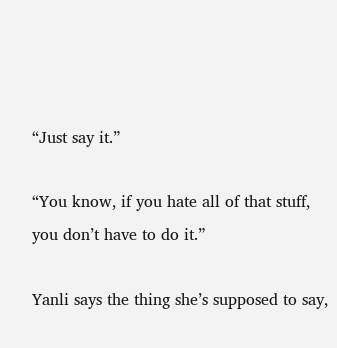“Just say it.”

“You know, if you hate all of that stuff, you don’t have to do it.”

Yanli says the thing she’s supposed to say,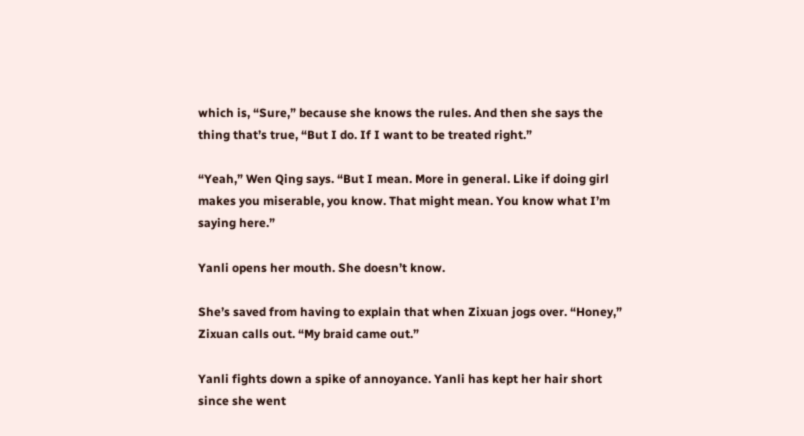which is, “Sure,” because she knows the rules. And then she says the thing that’s true, “But I do. If I want to be treated right.”

“Yeah,” Wen Qing says. “But I mean. More in general. Like if doing girl makes you miserable, you know. That might mean. You know what I’m saying here.”

Yanli opens her mouth. She doesn’t know.

She’s saved from having to explain that when Zixuan jogs over. “Honey,” Zixuan calls out. “My braid came out.”

Yanli fights down a spike of annoyance. Yanli has kept her hair short since she went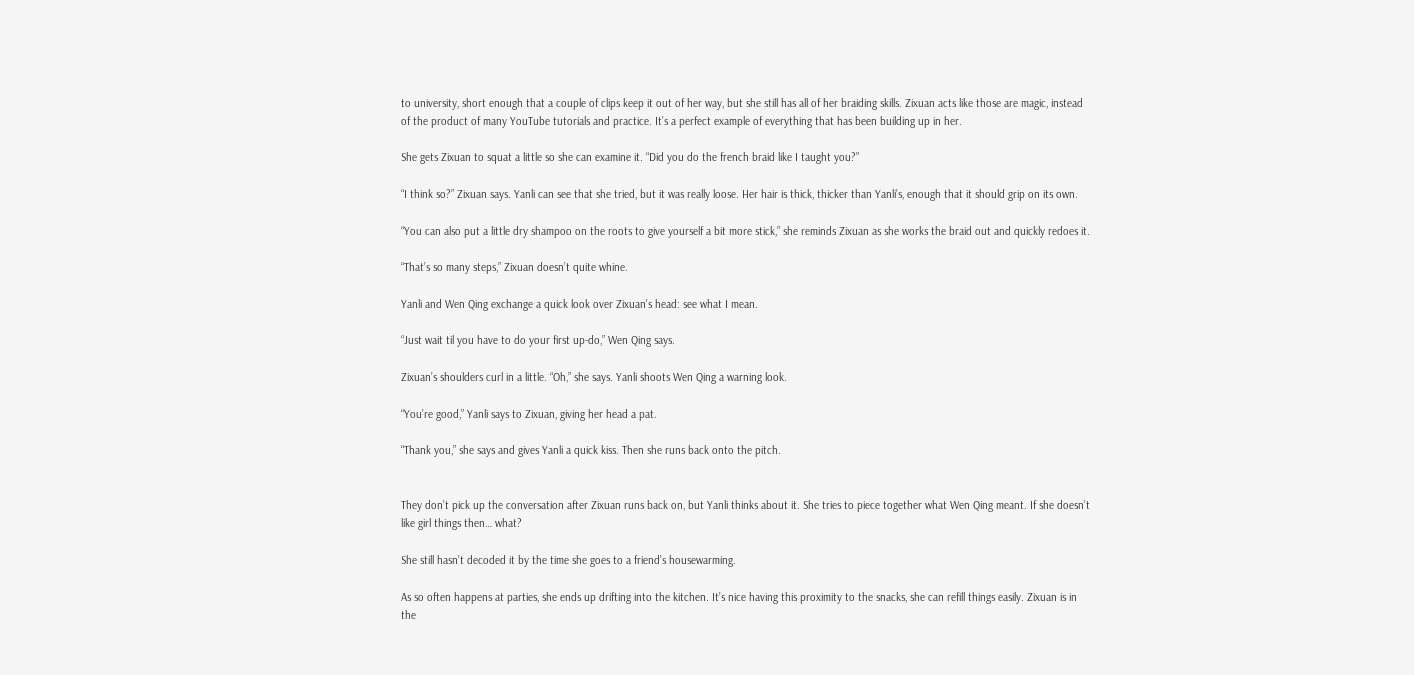to university, short enough that a couple of clips keep it out of her way, but she still has all of her braiding skills. Zixuan acts like those are magic, instead of the product of many YouTube tutorials and practice. It’s a perfect example of everything that has been building up in her.

She gets Zixuan to squat a little so she can examine it. “Did you do the french braid like I taught you?”

“I think so?” Zixuan says. Yanli can see that she tried, but it was really loose. Her hair is thick, thicker than Yanli’s, enough that it should grip on its own.

“You can also put a little dry shampoo on the roots to give yourself a bit more stick,” she reminds Zixuan as she works the braid out and quickly redoes it.

“That’s so many steps,” Zixuan doesn’t quite whine.

Yanli and Wen Qing exchange a quick look over Zixuan’s head: see what I mean.

“Just wait til you have to do your first up-do,” Wen Qing says.

Zixuan’s shoulders curl in a little. “Oh,” she says. Yanli shoots Wen Qing a warning look.

“You’re good,” Yanli says to Zixuan, giving her head a pat.

“Thank you,” she says and gives Yanli a quick kiss. Then she runs back onto the pitch.


They don’t pick up the conversation after Zixuan runs back on, but Yanli thinks about it. She tries to piece together what Wen Qing meant. If she doesn’t like girl things then… what?

She still hasn’t decoded it by the time she goes to a friend’s housewarming.

As so often happens at parties, she ends up drifting into the kitchen. It’s nice having this proximity to the snacks, she can refill things easily. Zixuan is in the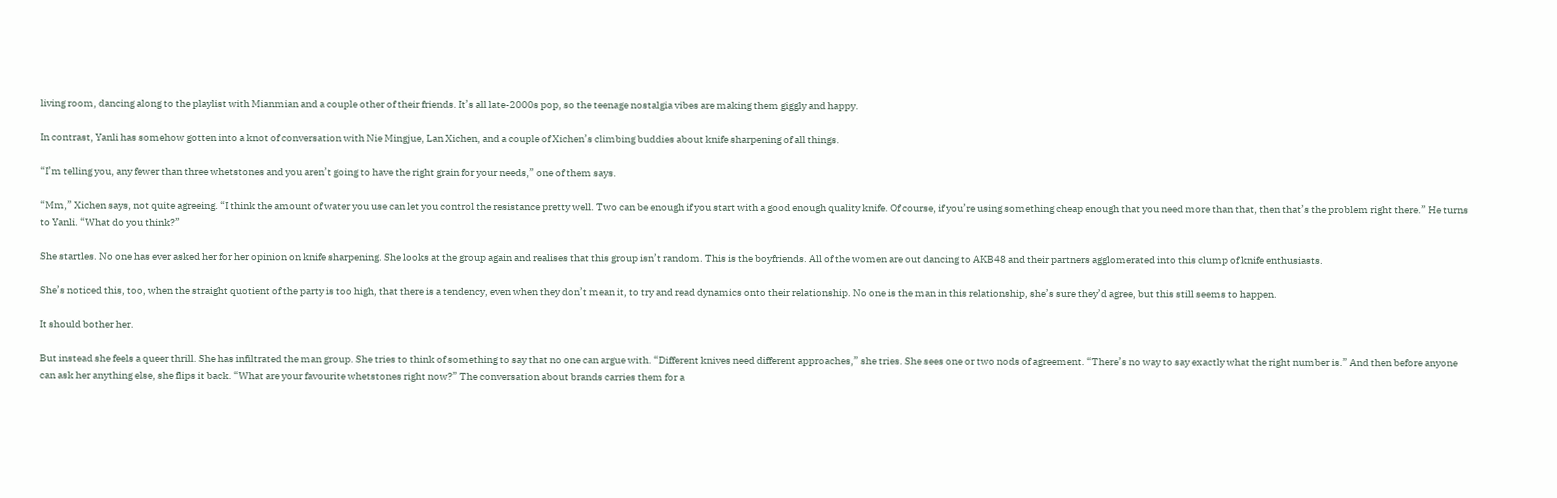living room, dancing along to the playlist with Mianmian and a couple other of their friends. It’s all late-2000s pop, so the teenage nostalgia vibes are making them giggly and happy.

In contrast, Yanli has somehow gotten into a knot of conversation with Nie Mingjue, Lan Xichen, and a couple of Xichen’s climbing buddies about knife sharpening of all things.

“I’m telling you, any fewer than three whetstones and you aren’t going to have the right grain for your needs,” one of them says.

“Mm,” Xichen says, not quite agreeing. “I think the amount of water you use can let you control the resistance pretty well. Two can be enough if you start with a good enough quality knife. Of course, if you’re using something cheap enough that you need more than that, then that’s the problem right there.” He turns to Yanli. “What do you think?”

She startles. No one has ever asked her for her opinion on knife sharpening. She looks at the group again and realises that this group isn’t random. This is the boyfriends. All of the women are out dancing to AKB48 and their partners agglomerated into this clump of knife enthusiasts.

She’s noticed this, too, when the straight quotient of the party is too high, that there is a tendency, even when they don’t mean it, to try and read dynamics onto their relationship. No one is the man in this relationship, she’s sure they’d agree, but this still seems to happen.

It should bother her.

But instead she feels a queer thrill. She has infiltrated the man group. She tries to think of something to say that no one can argue with. “Different knives need different approaches,” she tries. She sees one or two nods of agreement. “There’s no way to say exactly what the right number is.” And then before anyone can ask her anything else, she flips it back. “What are your favourite whetstones right now?” The conversation about brands carries them for a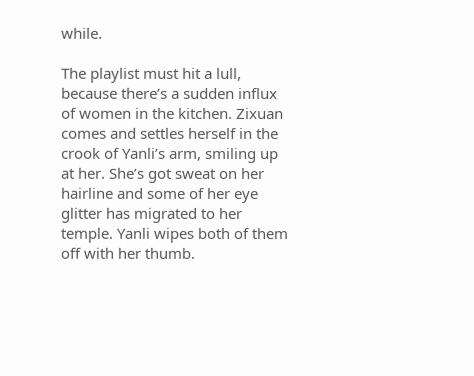while.

The playlist must hit a lull, because there’s a sudden influx of women in the kitchen. Zixuan comes and settles herself in the crook of Yanli’s arm, smiling up at her. She’s got sweat on her hairline and some of her eye glitter has migrated to her temple. Yanli wipes both of them off with her thumb.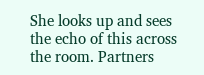She looks up and sees the echo of this across the room. Partners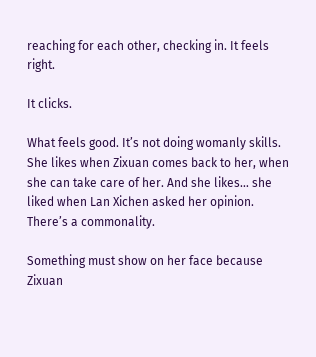reaching for each other, checking in. It feels right.

It clicks.

What feels good. It’s not doing womanly skills. She likes when Zixuan comes back to her, when she can take care of her. And she likes… she liked when Lan Xichen asked her opinion. There’s a commonality.

Something must show on her face because Zixuan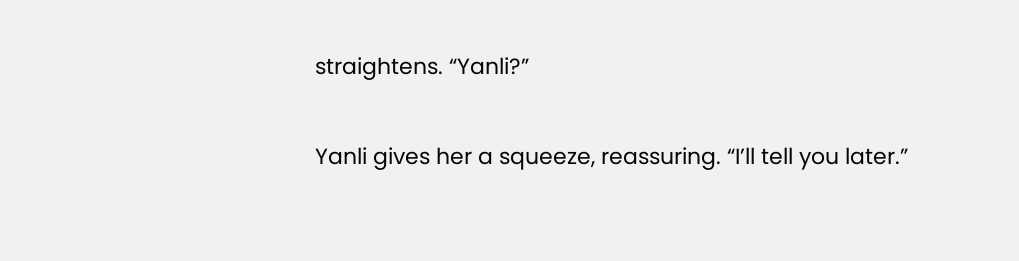straightens. “Yanli?”

Yanli gives her a squeeze, reassuring. “I’ll tell you later.”